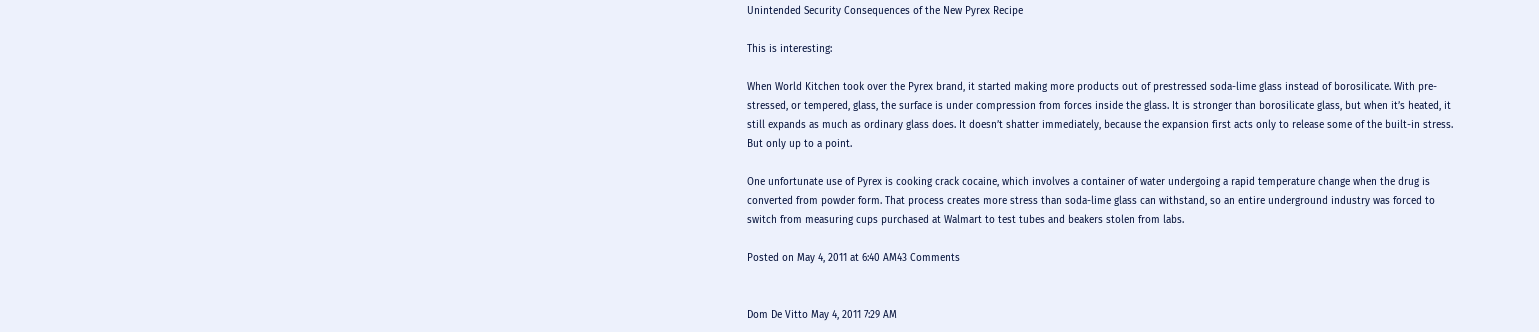Unintended Security Consequences of the New Pyrex Recipe

This is interesting:

When World Kitchen took over the Pyrex brand, it started making more products out of prestressed soda-lime glass instead of borosilicate. With pre-stressed, or tempered, glass, the surface is under compression from forces inside the glass. It is stronger than borosilicate glass, but when it’s heated, it still expands as much as ordinary glass does. It doesn’t shatter immediately, because the expansion first acts only to release some of the built-in stress. But only up to a point.

One unfortunate use of Pyrex is cooking crack cocaine, which involves a container of water undergoing a rapid temperature change when the drug is converted from powder form. That process creates more stress than soda-lime glass can withstand, so an entire underground industry was forced to switch from measuring cups purchased at Walmart to test tubes and beakers stolen from labs.

Posted on May 4, 2011 at 6:40 AM43 Comments


Dom De Vitto May 4, 2011 7:29 AM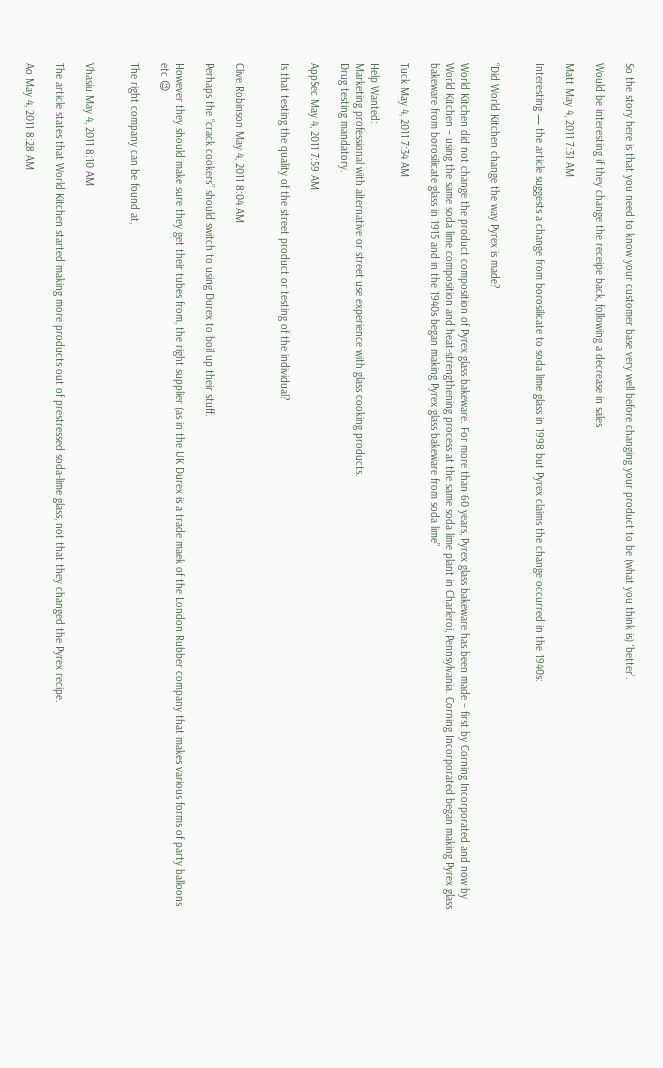So the story here is that you need to know your customer base very well before changing your product to be (what you think is) ‘better’.

Would be interesting if they change the receipe back, following a decrease in sales

Matt May 4, 2011 7:31 AM

Interesting — the article suggests a change from borosilicate to soda lime glass in 1998 but Pyrex claims the change occurred in the 1940s:


“Did World Kitchen change the way Pyrex is made?

World Kitchen did not change the product composition of Pyrex glass bakeware. For more than 60 years, Pyrex glass bakeware has been made – first by Corning Incorporated and now by World Kitchen – using the same soda lime composition and heat-strengthening process at the same soda lime plant in Charleroi, Pennsylvania. Corning Incorporated began making Pyrex glass bakeware from borosilicate glass in 1915 and in the 1940s began making Pyrex glass bakeware from soda lime”

Tuck May 4, 2011 7:34 AM

Help Wanted:
Marketing professional with alternative or street use experience with glass cooking products.
Drug testing mandatory.

AppSec May 4, 2011 7:59 AM

Is that testing the quality of the street product or testing of the individual?


Clive Robinson May 4, 2011 8:04 AM

Perhaps the “crack cookers” should switch to using Durex to boil up their stuff.

However they should make sure they get their tubes from, the right supplier (as in the UK Durex is a trade maek of the London Rubber company that makes various forms of party balloons etc 😉

The right company can be found at,


Vhasiu May 4, 2011 8:10 AM

The article states that World Kitchen started making more products out of prestressed soda-lime glass, not that they changed the Pyrex recipe.

Ao May 4, 2011 8:28 AM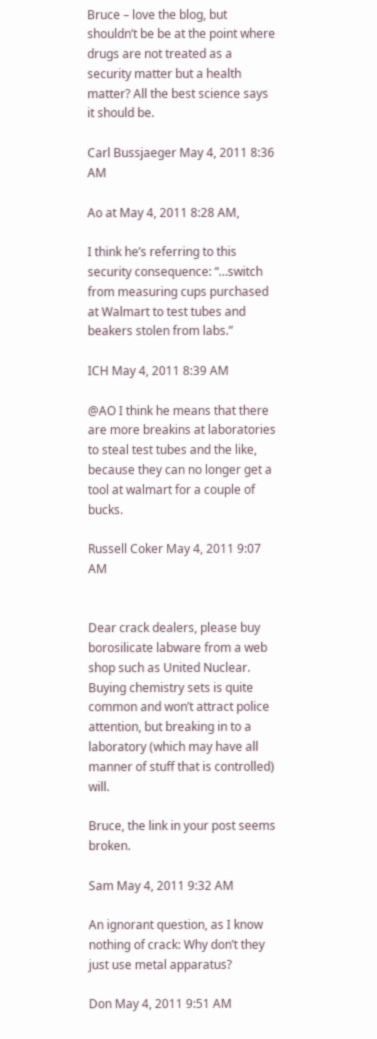Bruce – love the blog, but shouldn’t be be at the point where drugs are not treated as a security matter but a health matter? All the best science says it should be.

Carl Bussjaeger May 4, 2011 8:36 AM

Ao at May 4, 2011 8:28 AM,

I think he’s referring to this security consequence: “…switch from measuring cups purchased at Walmart to test tubes and beakers stolen from labs.”

ICH May 4, 2011 8:39 AM

@AO I think he means that there are more breakins at laboratories to steal test tubes and the like, because they can no longer get a tool at walmart for a couple of bucks.

Russell Coker May 4, 2011 9:07 AM


Dear crack dealers, please buy borosilicate labware from a web shop such as United Nuclear. Buying chemistry sets is quite common and won’t attract police attention, but breaking in to a laboratory (which may have all manner of stuff that is controlled) will.

Bruce, the link in your post seems broken.

Sam May 4, 2011 9:32 AM

An ignorant question, as I know nothing of crack: Why don’t they just use metal apparatus?

Don May 4, 2011 9:51 AM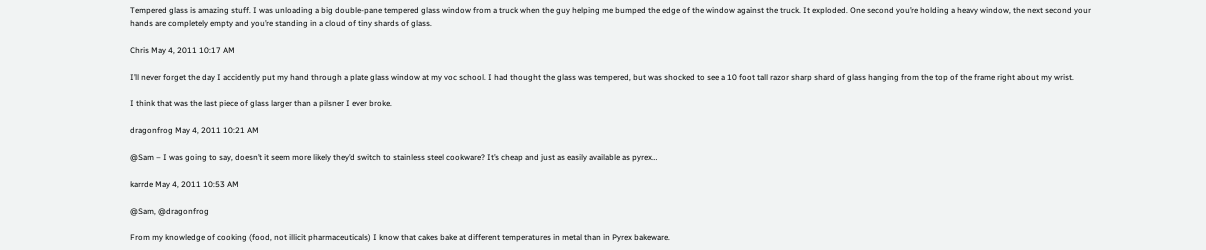Tempered glass is amazing stuff. I was unloading a big double-pane tempered glass window from a truck when the guy helping me bumped the edge of the window against the truck. It exploded. One second you’re holding a heavy window, the next second your hands are completely empty and you’re standing in a cloud of tiny shards of glass.

Chris May 4, 2011 10:17 AM

I’ll never forget the day I accidently put my hand through a plate glass window at my voc school. I had thought the glass was tempered, but was shocked to see a 10 foot tall razor sharp shard of glass hanging from the top of the frame right about my wrist.

I think that was the last piece of glass larger than a pilsner I ever broke.

dragonfrog May 4, 2011 10:21 AM

@Sam – I was going to say, doesn’t it seem more likely they’d switch to stainless steel cookware? It’s cheap and just as easily available as pyrex…

karrde May 4, 2011 10:53 AM

@Sam, @dragonfrog

From my knowledge of cooking (food, not illicit pharmaceuticals) I know that cakes bake at different temperatures in metal than in Pyrex bakeware.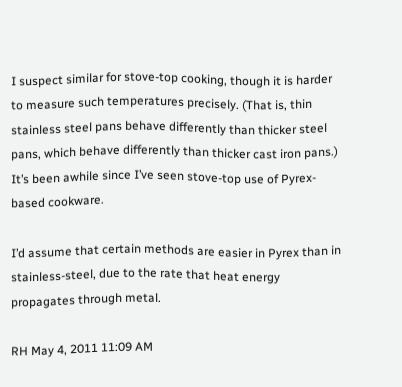I suspect similar for stove-top cooking, though it is harder to measure such temperatures precisely. (That is, thin stainless steel pans behave differently than thicker steel pans, which behave differently than thicker cast iron pans.) It’s been awhile since I’ve seen stove-top use of Pyrex-based cookware.

I’d assume that certain methods are easier in Pyrex than in stainless-steel, due to the rate that heat energy propagates through metal.

RH May 4, 2011 11:09 AM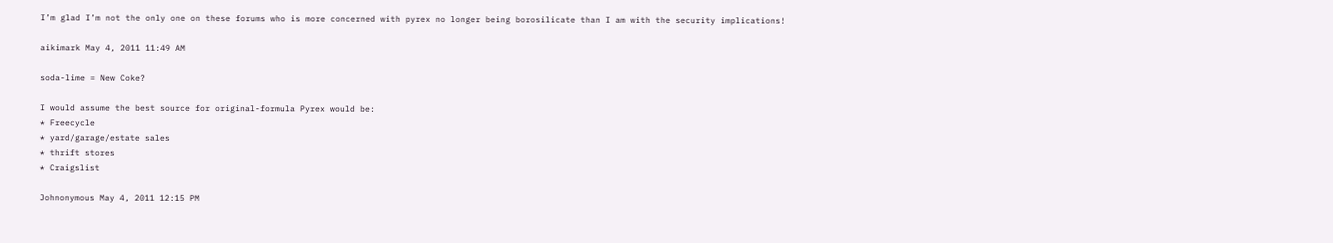I’m glad I’m not the only one on these forums who is more concerned with pyrex no longer being borosilicate than I am with the security implications!

aikimark May 4, 2011 11:49 AM

soda-lime = New Coke?

I would assume the best source for original-formula Pyrex would be:
* Freecycle
* yard/garage/estate sales
* thrift stores
* Craigslist

Johnonymous May 4, 2011 12:15 PM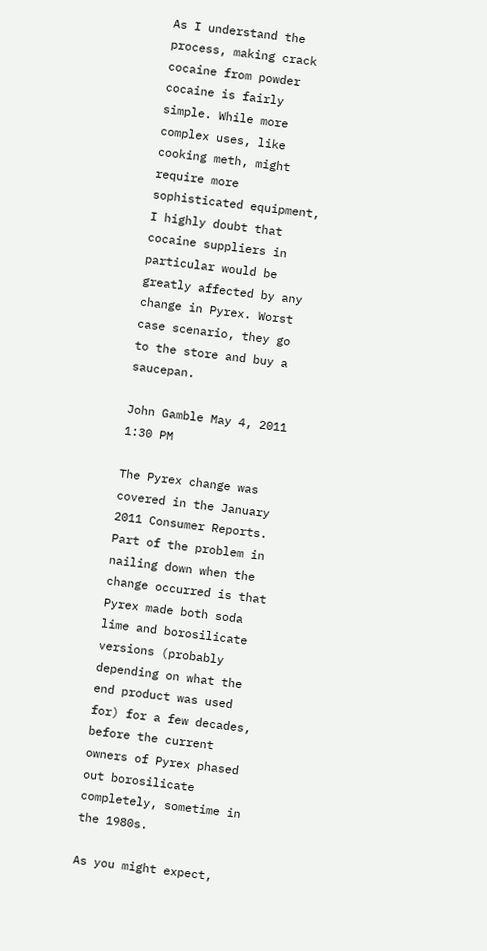As I understand the process, making crack cocaine from powder cocaine is fairly simple. While more complex uses, like cooking meth, might require more sophisticated equipment, I highly doubt that cocaine suppliers in particular would be greatly affected by any change in Pyrex. Worst case scenario, they go to the store and buy a saucepan.

John Gamble May 4, 2011 1:30 PM

The Pyrex change was covered in the January 2011 Consumer Reports. Part of the problem in nailing down when the change occurred is that Pyrex made both soda lime and borosilicate versions (probably depending on what the end product was used for) for a few decades, before the current owners of Pyrex phased out borosilicate completely, sometime in the 1980s.

As you might expect,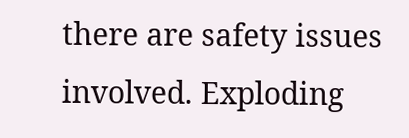there are safety issues involved. Exploding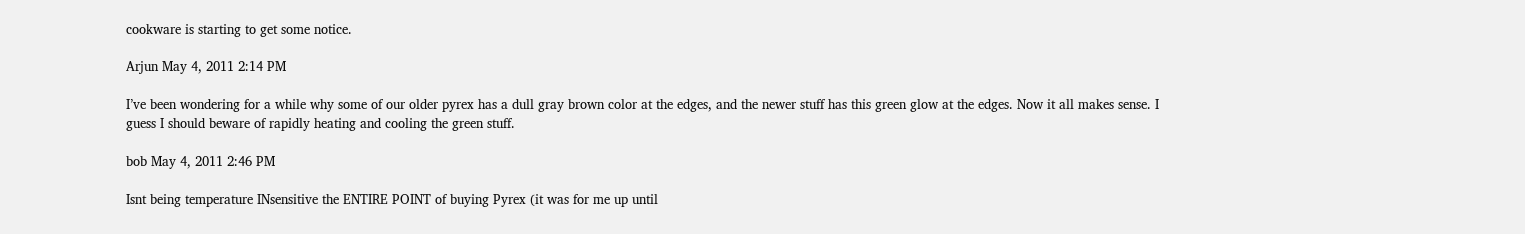cookware is starting to get some notice.

Arjun May 4, 2011 2:14 PM

I’ve been wondering for a while why some of our older pyrex has a dull gray brown color at the edges, and the newer stuff has this green glow at the edges. Now it all makes sense. I guess I should beware of rapidly heating and cooling the green stuff.

bob May 4, 2011 2:46 PM

Isnt being temperature INsensitive the ENTIRE POINT of buying Pyrex (it was for me up until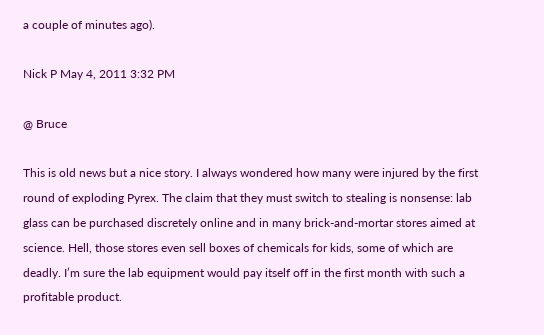a couple of minutes ago).

Nick P May 4, 2011 3:32 PM

@ Bruce

This is old news but a nice story. I always wondered how many were injured by the first round of exploding Pyrex. The claim that they must switch to stealing is nonsense: lab glass can be purchased discretely online and in many brick-and-mortar stores aimed at science. Hell, those stores even sell boxes of chemicals for kids, some of which are deadly. I’m sure the lab equipment would pay itself off in the first month with such a profitable product.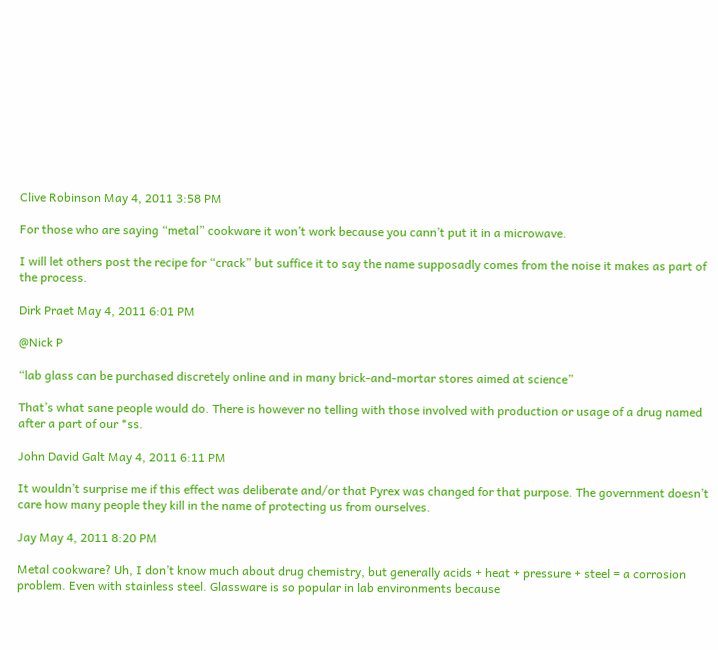Clive Robinson May 4, 2011 3:58 PM

For those who are saying “metal” cookware it won’t work because you cann’t put it in a microwave.

I will let others post the recipe for “crack” but suffice it to say the name supposadly comes from the noise it makes as part of the process.

Dirk Praet May 4, 2011 6:01 PM

@Nick P

“lab glass can be purchased discretely online and in many brick-and-mortar stores aimed at science”

That’s what sane people would do. There is however no telling with those involved with production or usage of a drug named after a part of our *ss.

John David Galt May 4, 2011 6:11 PM

It wouldn’t surprise me if this effect was deliberate and/or that Pyrex was changed for that purpose. The government doesn’t care how many people they kill in the name of protecting us from ourselves.

Jay May 4, 2011 8:20 PM

Metal cookware? Uh, I don’t know much about drug chemistry, but generally acids + heat + pressure + steel = a corrosion problem. Even with stainless steel. Glassware is so popular in lab environments because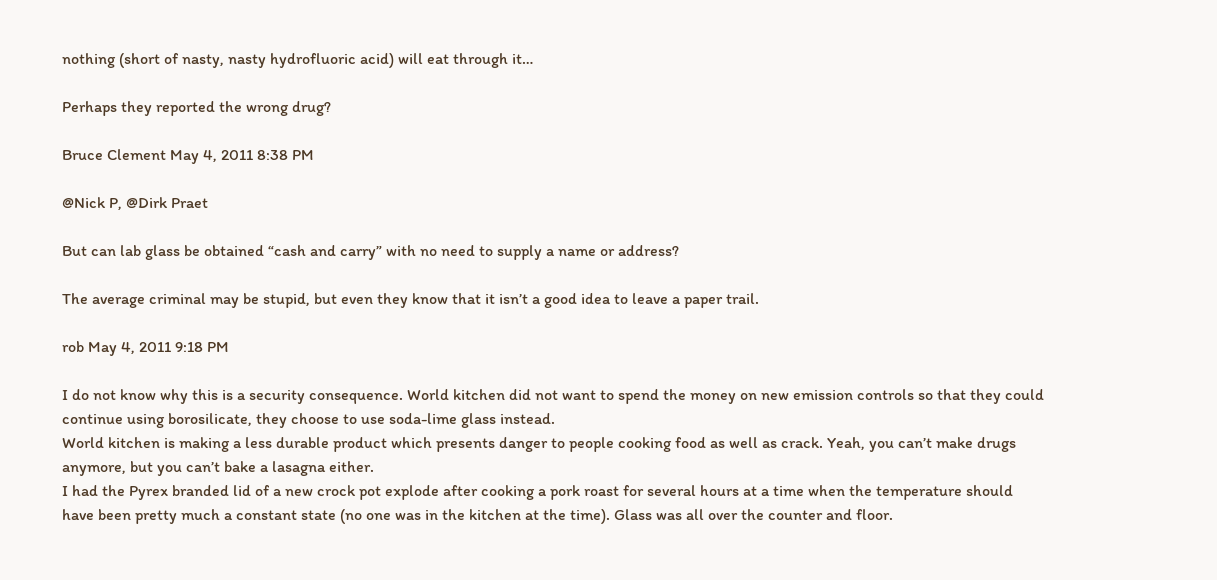nothing (short of nasty, nasty hydrofluoric acid) will eat through it…

Perhaps they reported the wrong drug?

Bruce Clement May 4, 2011 8:38 PM

@Nick P, @Dirk Praet

But can lab glass be obtained “cash and carry” with no need to supply a name or address?

The average criminal may be stupid, but even they know that it isn’t a good idea to leave a paper trail.

rob May 4, 2011 9:18 PM

I do not know why this is a security consequence. World kitchen did not want to spend the money on new emission controls so that they could continue using borosilicate, they choose to use soda-lime glass instead.
World kitchen is making a less durable product which presents danger to people cooking food as well as crack. Yeah, you can’t make drugs anymore, but you can’t bake a lasagna either.
I had the Pyrex branded lid of a new crock pot explode after cooking a pork roast for several hours at a time when the temperature should have been pretty much a constant state (no one was in the kitchen at the time). Glass was all over the counter and floor.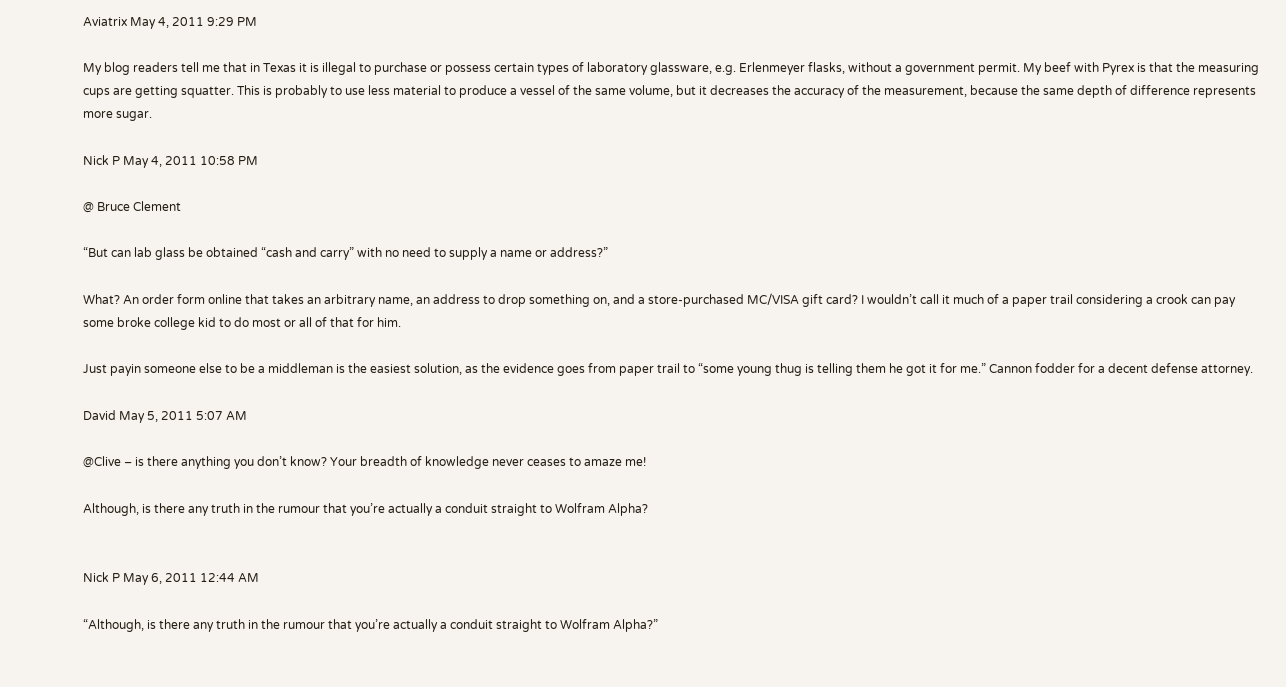Aviatrix May 4, 2011 9:29 PM

My blog readers tell me that in Texas it is illegal to purchase or possess certain types of laboratory glassware, e.g. Erlenmeyer flasks, without a government permit. My beef with Pyrex is that the measuring cups are getting squatter. This is probably to use less material to produce a vessel of the same volume, but it decreases the accuracy of the measurement, because the same depth of difference represents more sugar.

Nick P May 4, 2011 10:58 PM

@ Bruce Clement

“But can lab glass be obtained “cash and carry” with no need to supply a name or address?”

What? An order form online that takes an arbitrary name, an address to drop something on, and a store-purchased MC/VISA gift card? I wouldn’t call it much of a paper trail considering a crook can pay some broke college kid to do most or all of that for him.

Just payin someone else to be a middleman is the easiest solution, as the evidence goes from paper trail to “some young thug is telling them he got it for me.” Cannon fodder for a decent defense attorney.

David May 5, 2011 5:07 AM

@Clive – is there anything you don’t know? Your breadth of knowledge never ceases to amaze me!

Although, is there any truth in the rumour that you’re actually a conduit straight to Wolfram Alpha?


Nick P May 6, 2011 12:44 AM

“Although, is there any truth in the rumour that you’re actually a conduit straight to Wolfram Alpha?”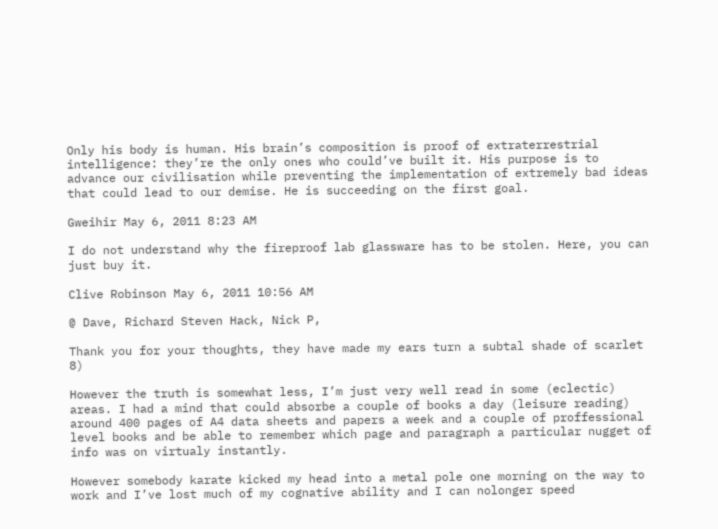Only his body is human. His brain’s composition is proof of extraterrestrial intelligence: they’re the only ones who could’ve built it. His purpose is to advance our civilisation while preventing the implementation of extremely bad ideas that could lead to our demise. He is succeeding on the first goal.

Gweihir May 6, 2011 8:23 AM

I do not understand why the fireproof lab glassware has to be stolen. Here, you can just buy it.

Clive Robinson May 6, 2011 10:56 AM

@ Dave, Richard Steven Hack, Nick P,

Thank you for your thoughts, they have made my ears turn a subtal shade of scarlet 8)

However the truth is somewhat less, I’m just very well read in some (eclectic) areas. I had a mind that could absorbe a couple of books a day (leisure reading) around 400 pages of A4 data sheets and papers a week and a couple of proffessional level books and be able to remember which page and paragraph a particular nugget of info was on virtualy instantly.

However somebody karate kicked my head into a metal pole one morning on the way to work and I’ve lost much of my cognative ability and I can nolonger speed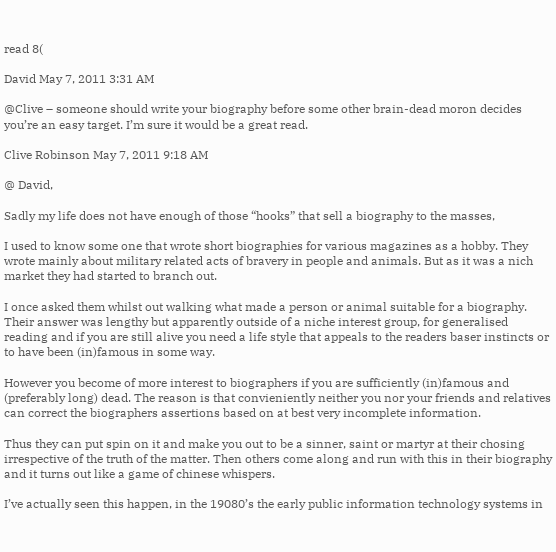read 8(

David May 7, 2011 3:31 AM

@Clive – someone should write your biography before some other brain-dead moron decides you’re an easy target. I’m sure it would be a great read.

Clive Robinson May 7, 2011 9:18 AM

@ David,

Sadly my life does not have enough of those “hooks” that sell a biography to the masses,

I used to know some one that wrote short biographies for various magazines as a hobby. They wrote mainly about military related acts of bravery in people and animals. But as it was a nich market they had started to branch out.

I once asked them whilst out walking what made a person or animal suitable for a biography. Their answer was lengthy but apparently outside of a niche interest group, for generalised reading and if you are still alive you need a life style that appeals to the readers baser instincts or to have been (in)famous in some way.

However you become of more interest to biographers if you are sufficiently (in)famous and (preferably long) dead. The reason is that convieniently neither you nor your friends and relatives can correct the biographers assertions based on at best very incomplete information.

Thus they can put spin on it and make you out to be a sinner, saint or martyr at their chosing irrespective of the truth of the matter. Then others come along and run with this in their biography and it turns out like a game of chinese whispers.

I’ve actually seen this happen, in the 19080’s the early public information technology systems in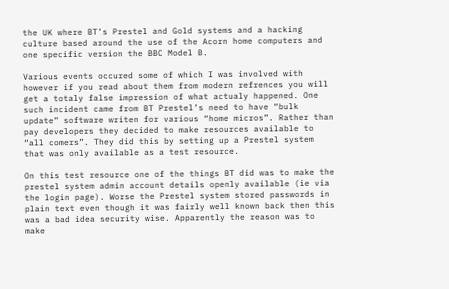the UK where BT’s Prestel and Gold systems and a hacking culture based around the use of the Acorn home computers and one specific version the BBC Model B.

Various events occured some of which I was involved with however if you read about them from modern refrences you will get a totaly false impression of what actualy happened. One such incident came from BT Prestel’s need to have “bulk update” software writen for various “home micros”. Rather than pay developers they decided to make resources available to “all comers”. They did this by setting up a Prestel system that was only available as a test resource.

On this test resource one of the things BT did was to make the prestel system admin account details openly available (ie via the login page). Worse the Prestel system stored passwords in plain text even though it was fairly well known back then this was a bad idea security wise. Apparently the reason was to make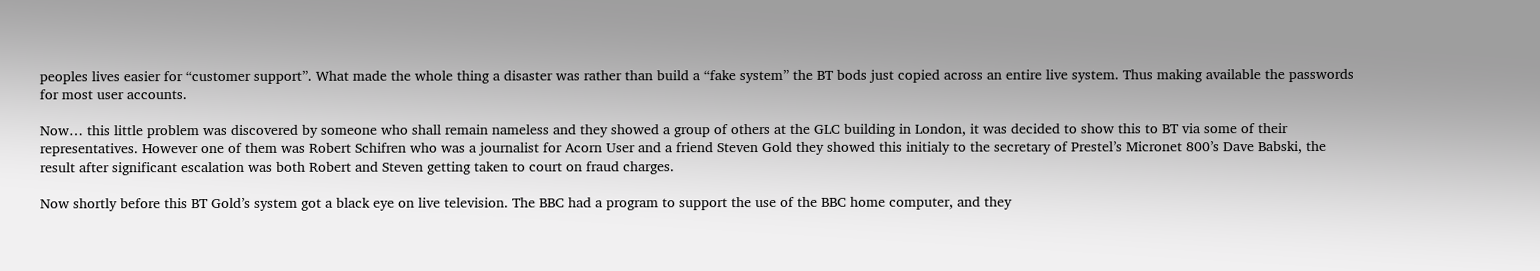peoples lives easier for “customer support”. What made the whole thing a disaster was rather than build a “fake system” the BT bods just copied across an entire live system. Thus making available the passwords for most user accounts.

Now… this little problem was discovered by someone who shall remain nameless and they showed a group of others at the GLC building in London, it was decided to show this to BT via some of their representatives. However one of them was Robert Schifren who was a journalist for Acorn User and a friend Steven Gold they showed this initialy to the secretary of Prestel’s Micronet 800’s Dave Babski, the result after significant escalation was both Robert and Steven getting taken to court on fraud charges.

Now shortly before this BT Gold’s system got a black eye on live television. The BBC had a program to support the use of the BBC home computer, and they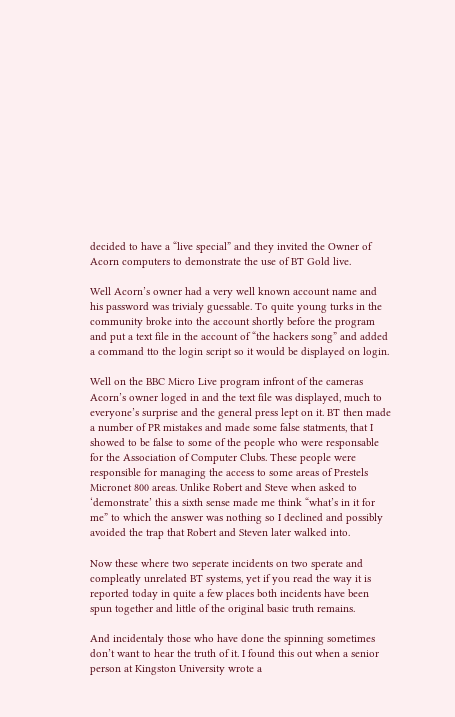decided to have a “live special” and they invited the Owner of Acorn computers to demonstrate the use of BT Gold live.

Well Acorn’s owner had a very well known account name and his password was trivialy guessable. To quite young turks in the community broke into the account shortly before the program and put a text file in the account of “the hackers song” and added a command tto the login script so it would be displayed on login.

Well on the BBC Micro Live program infront of the cameras Acorn’s owner loged in and the text file was displayed, much to everyone’s surprise and the general press lept on it. BT then made a number of PR mistakes and made some false statments, that I showed to be false to some of the people who were responsable for the Association of Computer Clubs. These people were responsible for managing the access to some areas of Prestels Micronet 800 areas. Unlike Robert and Steve when asked to ‘demonstrate’ this a sixth sense made me think “what’s in it for me” to which the answer was nothing so I declined and possibly avoided the trap that Robert and Steven later walked into.

Now these where two seperate incidents on two sperate and compleatly unrelated BT systems, yet if you read the way it is reported today in quite a few places both incidents have been spun together and little of the original basic truth remains.

And incidentaly those who have done the spinning sometimes don’t want to hear the truth of it. I found this out when a senior person at Kingston University wrote a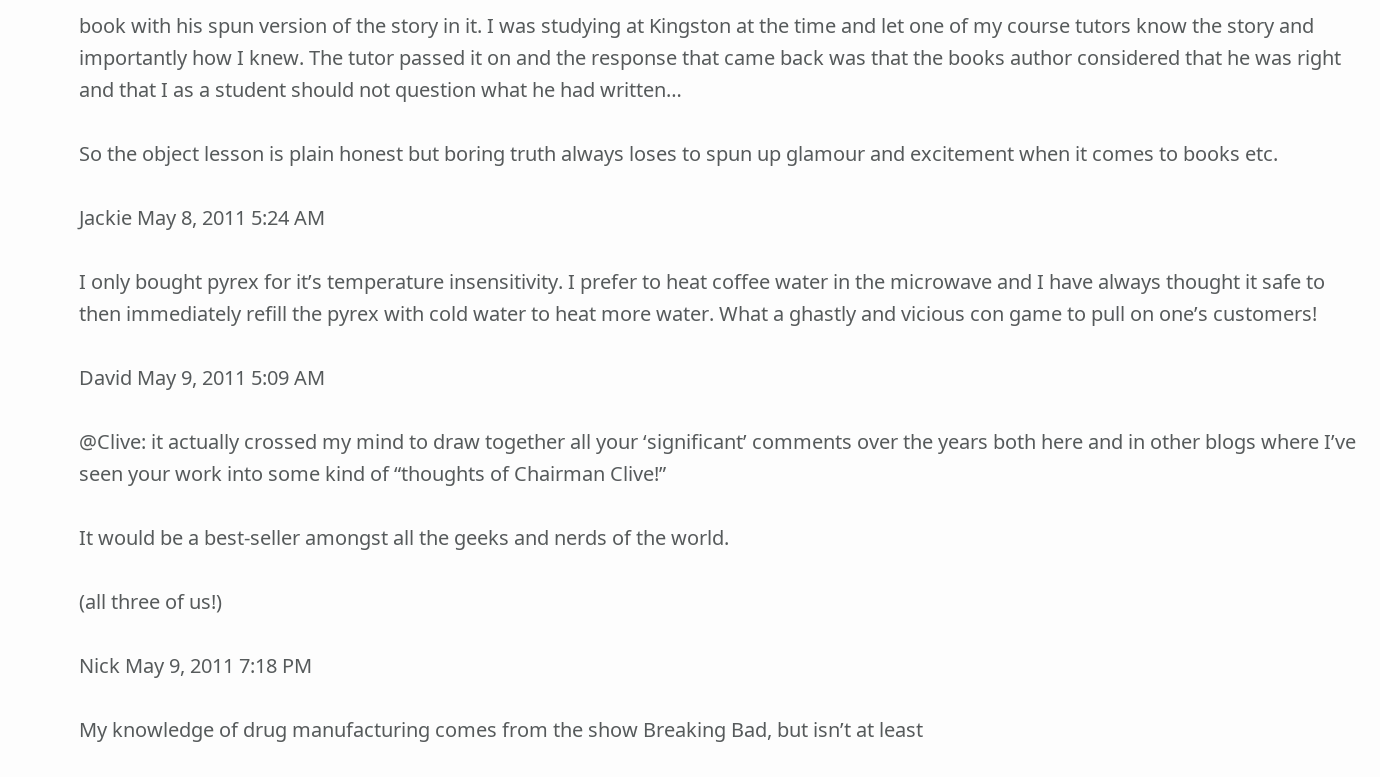book with his spun version of the story in it. I was studying at Kingston at the time and let one of my course tutors know the story and importantly how I knew. The tutor passed it on and the response that came back was that the books author considered that he was right and that I as a student should not question what he had written…

So the object lesson is plain honest but boring truth always loses to spun up glamour and excitement when it comes to books etc.

Jackie May 8, 2011 5:24 AM

I only bought pyrex for it’s temperature insensitivity. I prefer to heat coffee water in the microwave and I have always thought it safe to then immediately refill the pyrex with cold water to heat more water. What a ghastly and vicious con game to pull on one’s customers!

David May 9, 2011 5:09 AM

@Clive: it actually crossed my mind to draw together all your ‘significant’ comments over the years both here and in other blogs where I’ve seen your work into some kind of “thoughts of Chairman Clive!”

It would be a best-seller amongst all the geeks and nerds of the world.

(all three of us!)

Nick May 9, 2011 7:18 PM

My knowledge of drug manufacturing comes from the show Breaking Bad, but isn’t at least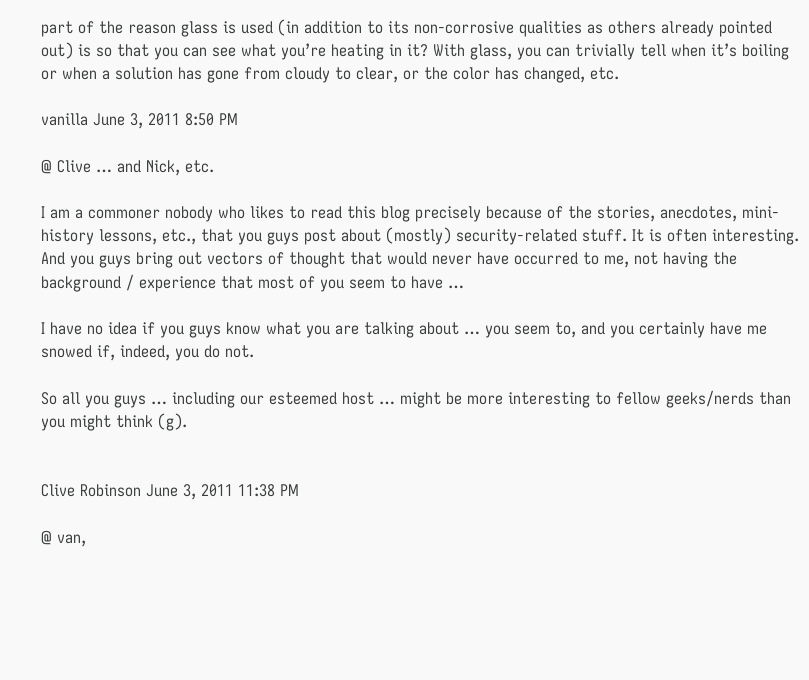part of the reason glass is used (in addition to its non-corrosive qualities as others already pointed out) is so that you can see what you’re heating in it? With glass, you can trivially tell when it’s boiling or when a solution has gone from cloudy to clear, or the color has changed, etc.

vanilla June 3, 2011 8:50 PM

@ Clive … and Nick, etc.

I am a commoner nobody who likes to read this blog precisely because of the stories, anecdotes, mini-history lessons, etc., that you guys post about (mostly) security-related stuff. It is often interesting. And you guys bring out vectors of thought that would never have occurred to me, not having the background / experience that most of you seem to have …

I have no idea if you guys know what you are talking about … you seem to, and you certainly have me snowed if, indeed, you do not.

So all you guys … including our esteemed host … might be more interesting to fellow geeks/nerds than you might think (g).


Clive Robinson June 3, 2011 11:38 PM

@ van,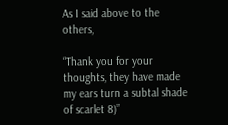As I said above to the others,

“Thank you for your thoughts, they have made my ears turn a subtal shade of scarlet 8)”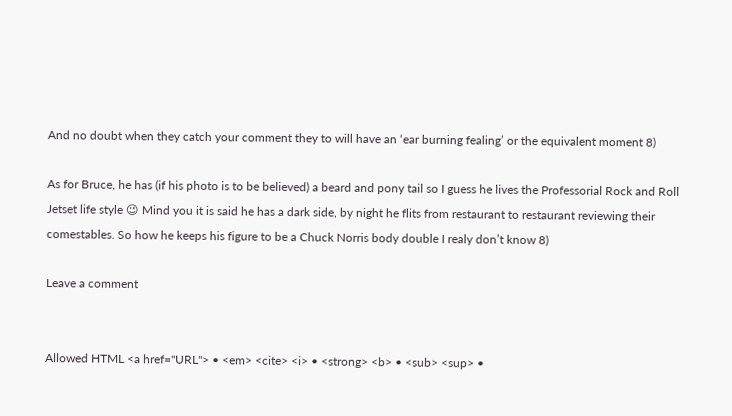And no doubt when they catch your comment they to will have an ‘ear burning fealing’ or the equivalent moment 8)

As for Bruce, he has (if his photo is to be believed) a beard and pony tail so I guess he lives the Professorial Rock and Roll Jetset life style 😉 Mind you it is said he has a dark side, by night he flits from restaurant to restaurant reviewing their comestables. So how he keeps his figure to be a Chuck Norris body double I realy don’t know 8)

Leave a comment


Allowed HTML <a href="URL"> • <em> <cite> <i> • <strong> <b> • <sub> <sup> •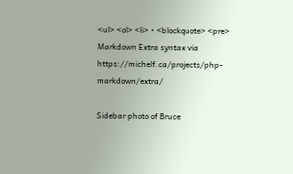<ul> <ol> <li> • <blockquote> <pre> Markdown Extra syntax via https://michelf.ca/projects/php-markdown/extra/

Sidebar photo of Bruce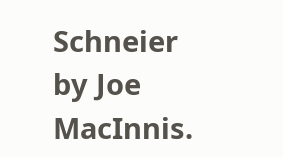Schneier by Joe MacInnis.